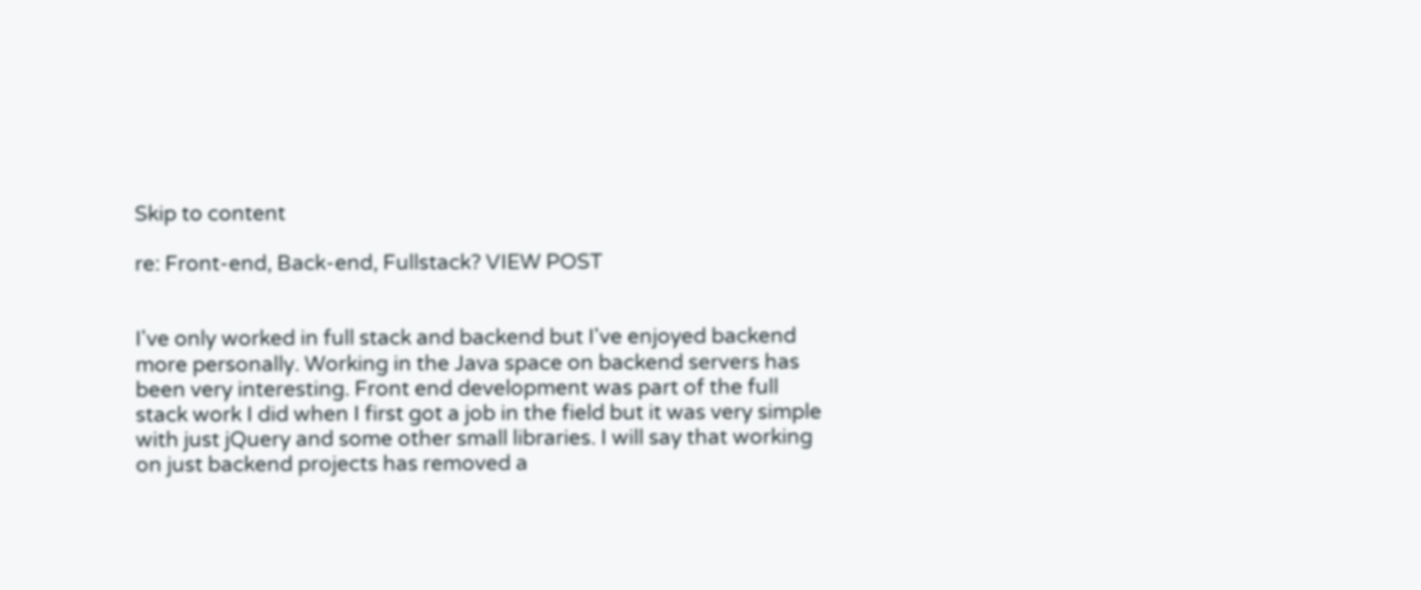Skip to content

re: Front-end, Back-end, Fullstack? VIEW POST


I've only worked in full stack and backend but I've enjoyed backend more personally. Working in the Java space on backend servers has been very interesting. Front end development was part of the full stack work I did when I first got a job in the field but it was very simple with just jQuery and some other small libraries. I will say that working on just backend projects has removed a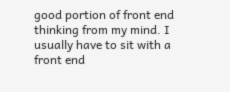good portion of front end thinking from my mind. I usually have to sit with a front end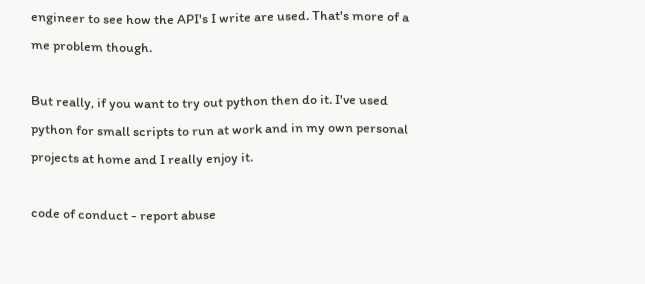engineer to see how the API's I write are used. That's more of a me problem though.

But really, if you want to try out python then do it. I've used python for small scripts to run at work and in my own personal projects at home and I really enjoy it.

code of conduct - report abuse